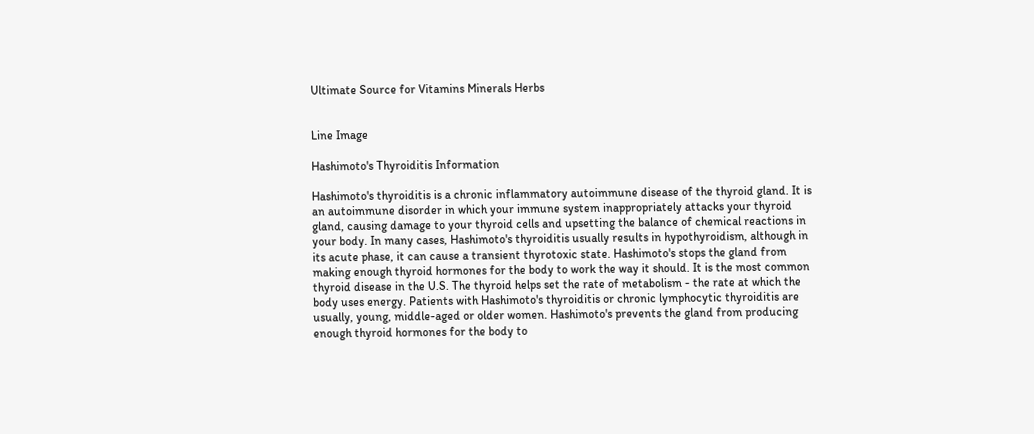Ultimate Source for Vitamins Minerals Herbs


Line Image

Hashimoto's Thyroiditis Information

Hashimoto's thyroiditis is a chronic inflammatory autoimmune disease of the thyroid gland. It is an autoimmune disorder in which your immune system inappropriately attacks your thyroid gland, causing damage to your thyroid cells and upsetting the balance of chemical reactions in your body. In many cases, Hashimoto's thyroiditis usually results in hypothyroidism, although in its acute phase, it can cause a transient thyrotoxic state. Hashimoto's stops the gland from making enough thyroid hormones for the body to work the way it should. It is the most common thyroid disease in the U.S. The thyroid helps set the rate of metabolism - the rate at which the body uses energy. Patients with Hashimoto's thyroiditis or chronic lymphocytic thyroiditis are usually, young, middle-aged or older women. Hashimoto's prevents the gland from producing enough thyroid hormones for the body to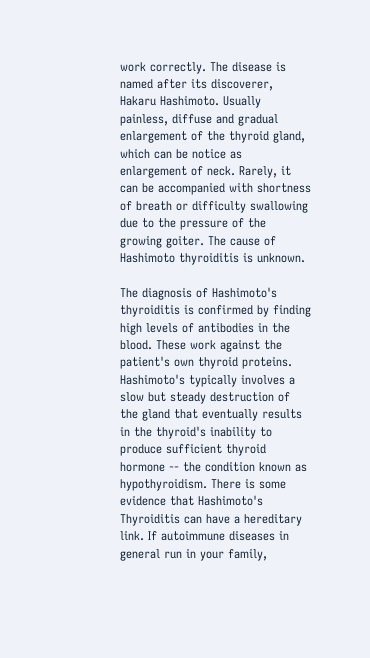work correctly. The disease is named after its discoverer, Hakaru Hashimoto. Usually painless, diffuse and gradual enlargement of the thyroid gland, which can be notice as enlargement of neck. Rarely, it can be accompanied with shortness of breath or difficulty swallowing due to the pressure of the growing goiter. The cause of Hashimoto thyroiditis is unknown.

The diagnosis of Hashimoto's thyroiditis is confirmed by finding high levels of antibodies in the blood. These work against the patient's own thyroid proteins. Hashimoto's typically involves a slow but steady destruction of the gland that eventually results in the thyroid's inability to produce sufficient thyroid hormone -- the condition known as hypothyroidism. There is some evidence that Hashimoto's Thyroiditis can have a hereditary link. If autoimmune diseases in general run in your family,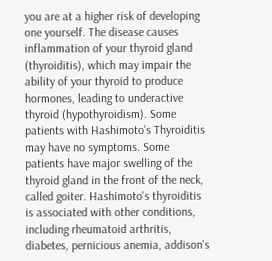you are at a higher risk of developing one yourself. The disease causes inflammation of your thyroid gland (thyroiditis), which may impair the ability of your thyroid to produce hormones, leading to underactive thyroid (hypothyroidism). Some patients with Hashimoto's Thyroiditis may have no symptoms. Some patients have major swelling of the thyroid gland in the front of the neck, called goiter. Hashimoto's thyroiditis is associated with other conditions, including rheumatoid arthritis, diabetes, pernicious anemia, addison's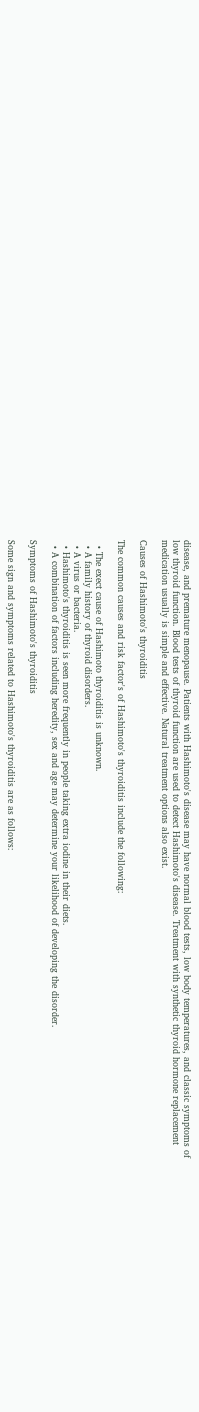disease, and premature menopause. Patients with Hashimoto's disease may have normal blood tests, low body temperatures, and classic symptoms of low thyroid function. Blood tests of thyroid function are used to detect Hashimoto's disease. Treatment with synthetic thyroid hormone replacement medication usually is simple and effective. Natural treatment options also exist.

Causes of Hashimoto's thyroiditis

The common causes and risk factor's of Hashimoto's thyroiditis include the following:

  • The exect cause of Hashimoto thyroiditis is unknown.
  • A family history of thyroid disorders.
  • A virus or bacteria.
  • Hashimoto's thyroiditis is seen more frequently in people taking extra iodine in their diets.
  • A combination of factors including heredity, sex and age may determine your likelihood of developing the disorder.

Symptoms of Hashimoto's thyroiditis

Some sign and symptoms related to Hashimoto's thyroiditis are as follows: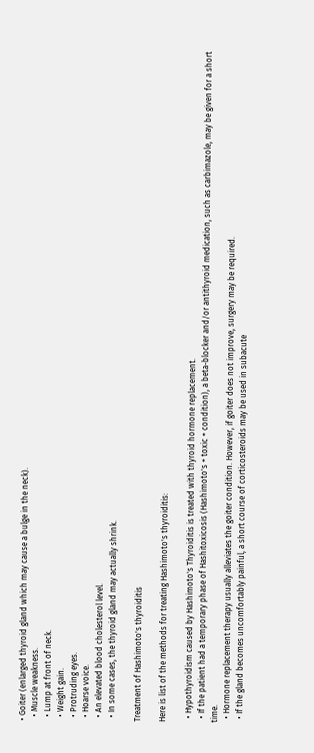• Goiter (enlarged thyroid gland which may cause a bulge in the neck).
  • Muscle weakness.
  • Lump at front of neck.
  • Weight gain.
  • Protruding eyes.
  • Hoarse voice.
  • An elevated blood cholesterol level.
  • In some cases, the thyroid gland may actually shrink.

Treatment of Hashimoto's thyroiditis

Here is list of the methods for treating Hashimoto's thyroiditis:

  • Hypothyroidism caused by Hashimoto's Thyroiditis is treated with thyroid hormone replacement.
  • If the patient had a temporary phase of Hashitoxicosis (Hashimoto's + toxic + condition), a beta-blocker and/or antithyroid medication, such as carbimazole, may be given for a short time.
  • Hormone replacement therapy usually alleviates the goiter condition. However, if goiter does not improve, surgery may be required.
  • If the gland becomes uncomfortably painful, a short course of corticosteroids may be used in subacute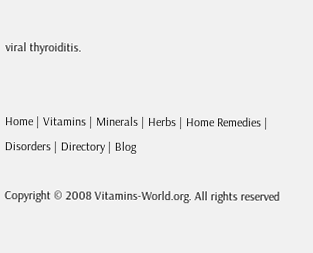viral thyroiditis.


Home | Vitamins | Minerals | Herbs | Home Remedies | Disorders | Directory | Blog

Copyright © 2008 Vitamins-World.org. All rights reserved